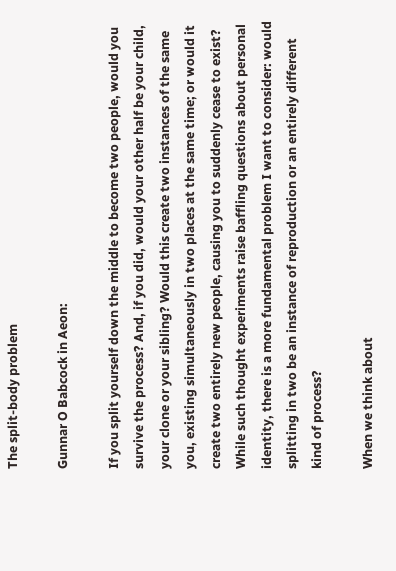The split-body problem

Gunnar O Babcock in Aeon:

If you split yourself down the middle to become two people, would you survive the process? And, if you did, would your other half be your child, your clone or your sibling? Would this create two instances of the same you, existing simultaneously in two places at the same time; or would it create two entirely new people, causing you to suddenly cease to exist? While such thought experiments raise baffling questions about personal identity, there is a more fundamental problem I want to consider: would splitting in two be an instance of reproduction or an entirely different kind of process?

When we think about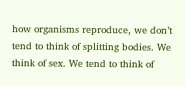how organisms reproduce, we don’t tend to think of splitting bodies. We think of sex. We tend to think of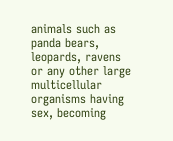animals such as panda bears, leopards, ravens or any other large multicellular organisms having sex, becoming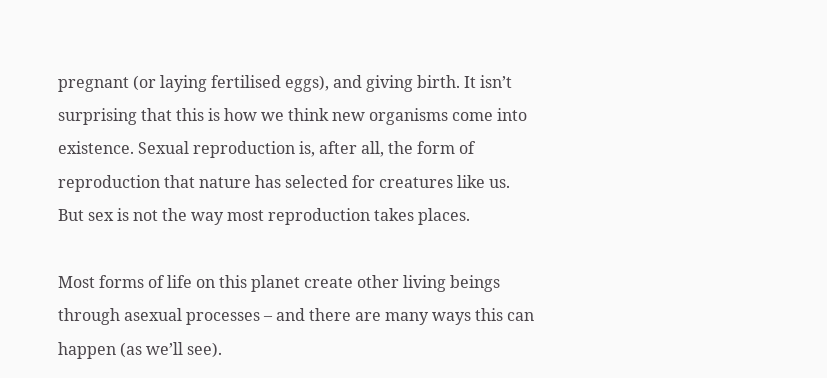pregnant (or laying fertilised eggs), and giving birth. It isn’t surprising that this is how we think new organisms come into existence. Sexual reproduction is, after all, the form of reproduction that nature has selected for creatures like us. But sex is not the way most reproduction takes places.

Most forms of life on this planet create other living beings through asexual processes – and there are many ways this can happen (as we’ll see).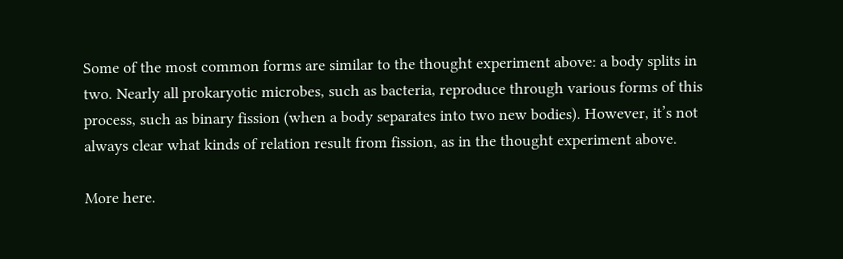Some of the most common forms are similar to the thought experiment above: a body splits in two. Nearly all prokaryotic microbes, such as bacteria, reproduce through various forms of this process, such as binary fission (when a body separates into two new bodies). However, it’s not always clear what kinds of relation result from fission, as in the thought experiment above.

More here.